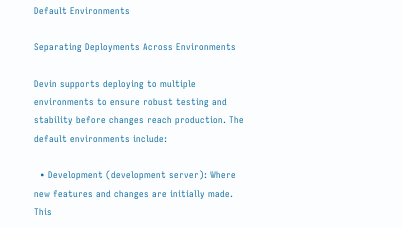Default Environments

Separating Deployments Across Environments

Devin supports deploying to multiple environments to ensure robust testing and stability before changes reach production. The default environments include:

  • Development (development server): Where new features and changes are initially made. This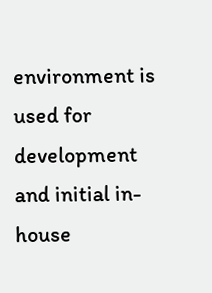environment is used for development and initial in-house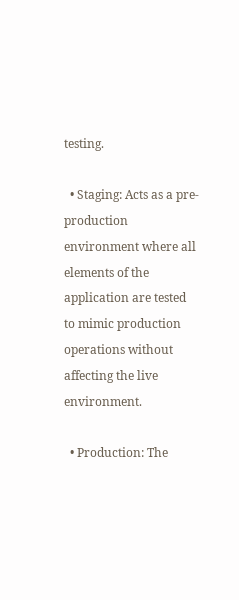testing.

  • Staging: Acts as a pre-production environment where all elements of the application are tested to mimic production operations without affecting the live environment.

  • Production: The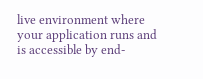live environment where your application runs and is accessible by end-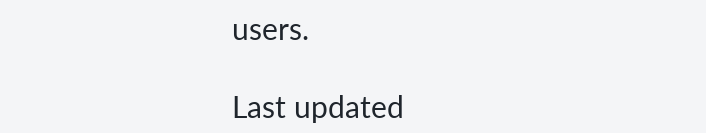users.

Last updated